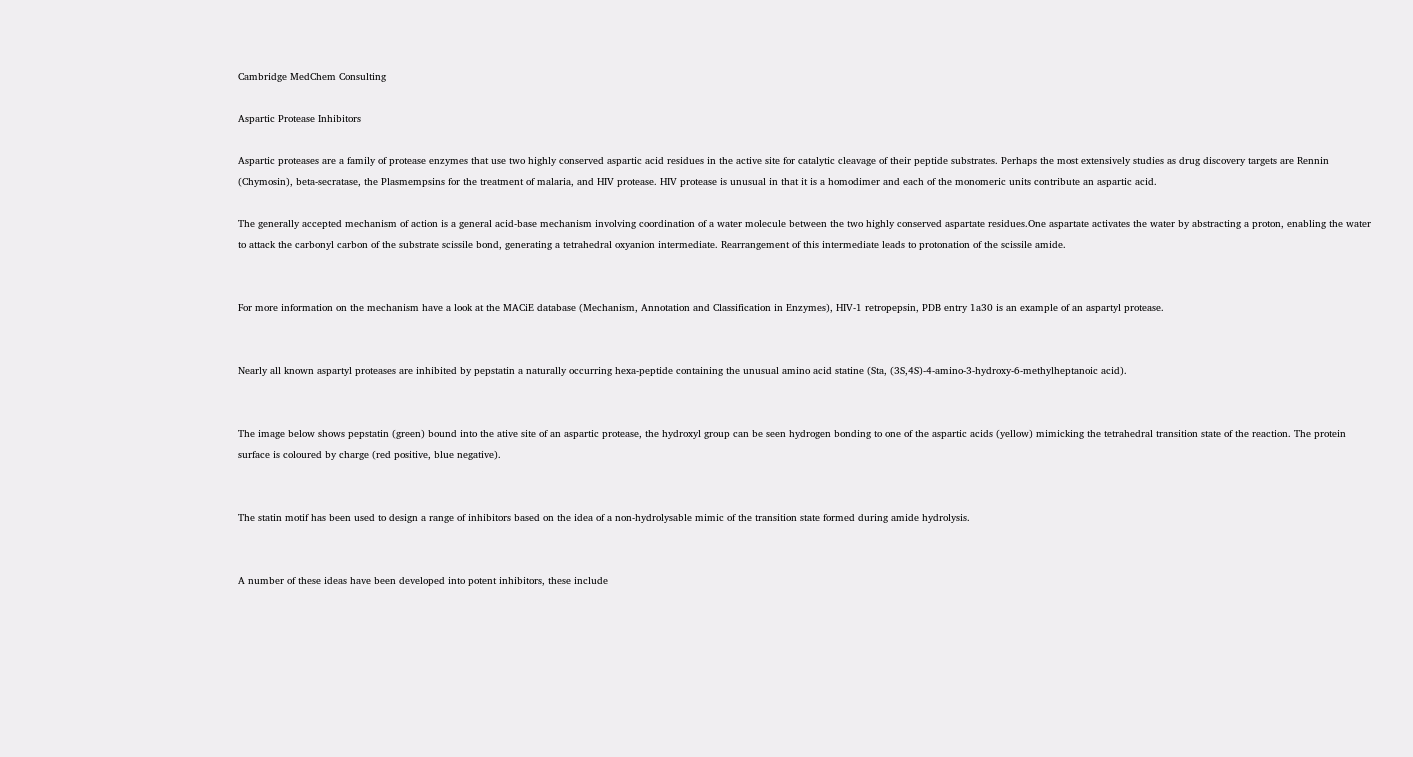Cambridge MedChem Consulting

Aspartic Protease Inhibitors

Aspartic proteases are a family of protease enzymes that use two highly conserved aspartic acid residues in the active site for catalytic cleavage of their peptide substrates. Perhaps the most extensively studies as drug discovery targets are Rennin (Chymosin), beta-secratase, the Plasmempsins for the treatment of malaria, and HIV protease. HIV protease is unusual in that it is a homodimer and each of the monomeric units contribute an aspartic acid.

The generally accepted mechanism of action is a general acid-base mechanism involving coordination of a water molecule between the two highly conserved aspartate residues.One aspartate activates the water by abstracting a proton, enabling the water to attack the carbonyl carbon of the substrate scissile bond, generating a tetrahedral oxyanion intermediate. Rearrangement of this intermediate leads to protonation of the scissile amide.


For more information on the mechanism have a look at the MACiE database (Mechanism, Annotation and Classification in Enzymes), HIV-1 retropepsin, PDB entry 1a30 is an example of an aspartyl protease.


Nearly all known aspartyl proteases are inhibited by pepstatin a naturally occurring hexa-peptide containing the unusual amino acid statine (Sta, (3S,4S)-4-amino-3-hydroxy-6-methylheptanoic acid).


The image below shows pepstatin (green) bound into the ative site of an aspartic protease, the hydroxyl group can be seen hydrogen bonding to one of the aspartic acids (yellow) mimicking the tetrahedral transition state of the reaction. The protein surface is coloured by charge (red positive, blue negative).


The statin motif has been used to design a range of inhibitors based on the idea of a non-hydrolysable mimic of the transition state formed during amide hydrolysis.


A number of these ideas have been developed into potent inhibitors, these include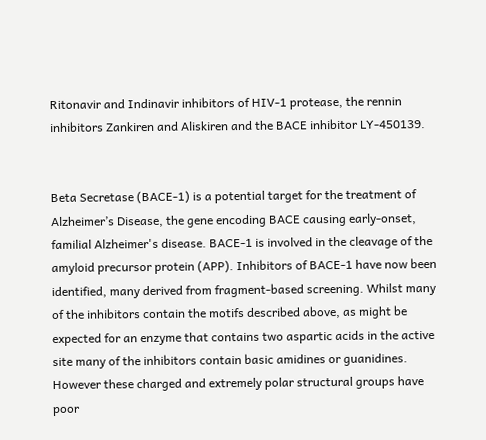Ritonavir and Indinavir inhibitors of HIV-1 protease, the rennin inhibitors Zankiren and Aliskiren and the BACE inhibitor LY-450139.


Beta Secretase (BACE-1) is a potential target for the treatment of Alzheimer’s Disease, the gene encoding BACE causing early-onset, familial Alzheimer's disease. BACE-1 is involved in the cleavage of the amyloid precursor protein (APP). Inhibitors of BACE-1 have now been identified, many derived from fragment-based screening. Whilst many of the inhibitors contain the motifs described above, as might be expected for an enzyme that contains two aspartic acids in the active site many of the inhibitors contain basic amidines or guanidines. However these charged and extremely polar structural groups have poor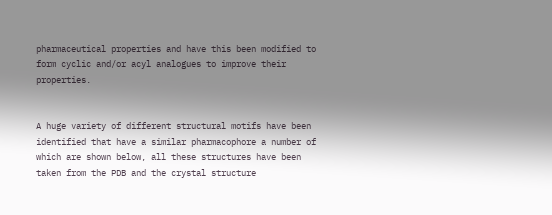pharmaceutical properties and have this been modified to form cyclic and/or acyl analogues to improve their properties.


A huge variety of different structural motifs have been identified that have a similar pharmacophore a number of which are shown below, all these structures have been taken from the PDB and the crystal structure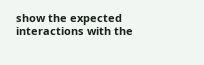show the expected interactions with the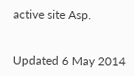active site Asp.


Updated 6 May 2014